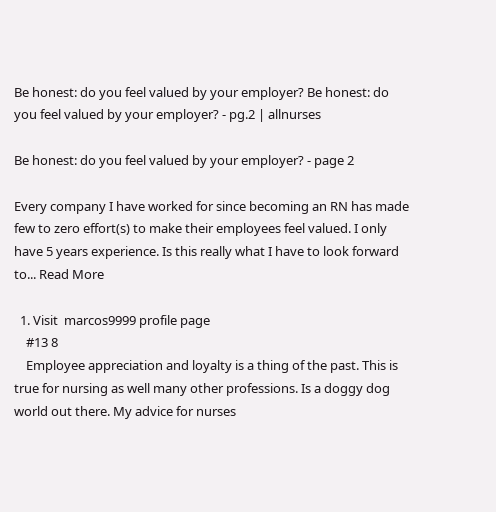Be honest: do you feel valued by your employer? Be honest: do you feel valued by your employer? - pg.2 | allnurses

Be honest: do you feel valued by your employer? - page 2

Every company I have worked for since becoming an RN has made few to zero effort(s) to make their employees feel valued. I only have 5 years experience. Is this really what I have to look forward to... Read More

  1. Visit  marcos9999 profile page
    #13 8
    Employee appreciation and loyalty is a thing of the past. This is true for nursing as well many other professions. Is a doggy dog world out there. My advice for nurses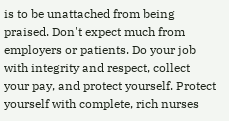is to be unattached from being praised. Don't expect much from employers or patients. Do your job with integrity and respect, collect your pay, and protect yourself. Protect yourself with complete, rich nurses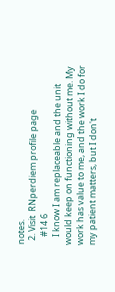notes.
  2. Visit  RNperdiem profile page
    #14 6
    I know I am replaceable and the unit would keep on functioning without me. My work has value to me, and the work I do for my patient matters, but I don't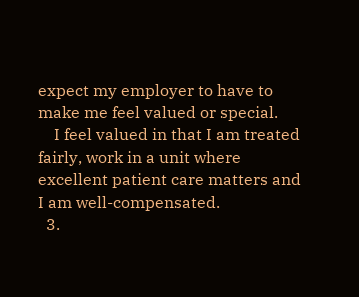expect my employer to have to make me feel valued or special.
    I feel valued in that I am treated fairly, work in a unit where excellent patient care matters and I am well-compensated.
  3.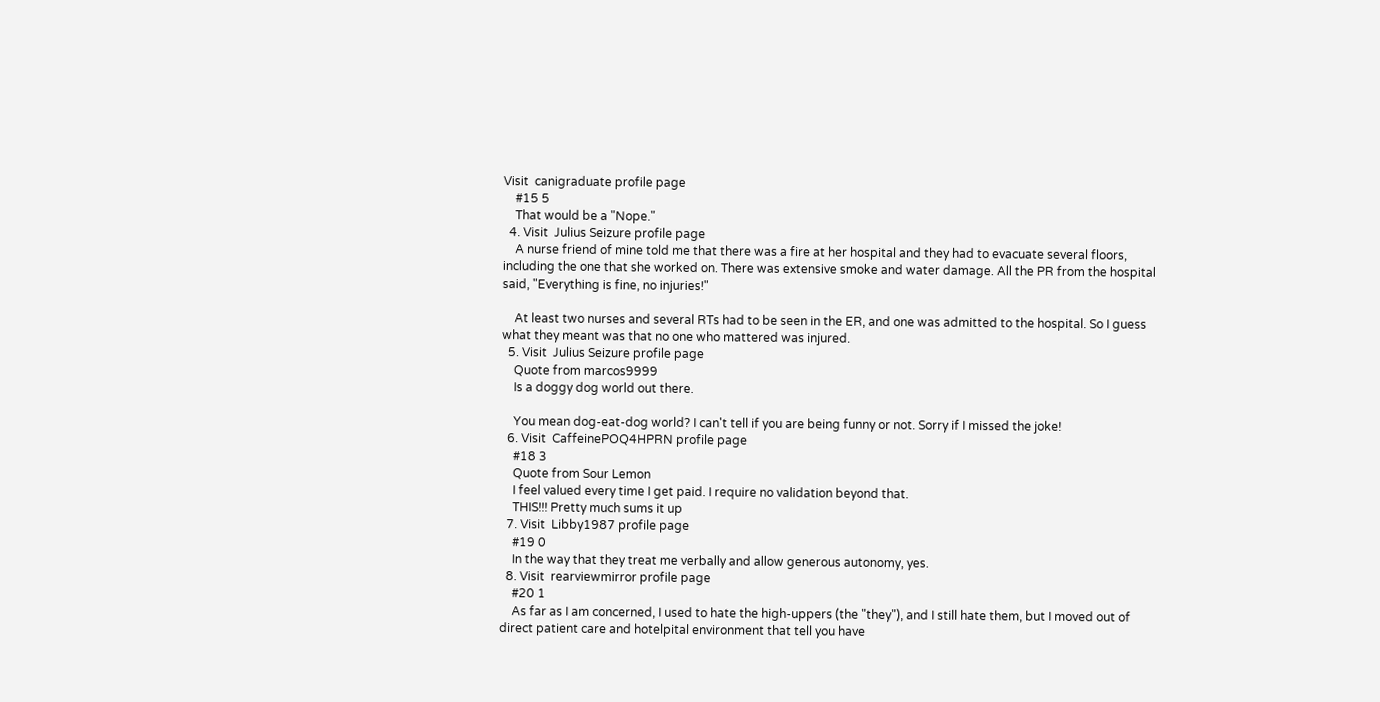Visit  canigraduate profile page
    #15 5
    That would be a "Nope."
  4. Visit  Julius Seizure profile page
    A nurse friend of mine told me that there was a fire at her hospital and they had to evacuate several floors, including the one that she worked on. There was extensive smoke and water damage. All the PR from the hospital said, "Everything is fine, no injuries!"

    At least two nurses and several RTs had to be seen in the ER, and one was admitted to the hospital. So I guess what they meant was that no one who mattered was injured.
  5. Visit  Julius Seizure profile page
    Quote from marcos9999
    Is a doggy dog world out there.

    You mean dog-eat-dog world? I can't tell if you are being funny or not. Sorry if I missed the joke!
  6. Visit  CaffeinePOQ4HPRN profile page
    #18 3
    Quote from Sour Lemon
    I feel valued every time I get paid. I require no validation beyond that.
    THIS!!! Pretty much sums it up
  7. Visit  Libby1987 profile page
    #19 0
    In the way that they treat me verbally and allow generous autonomy, yes.
  8. Visit  rearviewmirror profile page
    #20 1
    As far as I am concerned, I used to hate the high-uppers (the "they"), and I still hate them, but I moved out of direct patient care and hotelpital environment that tell you have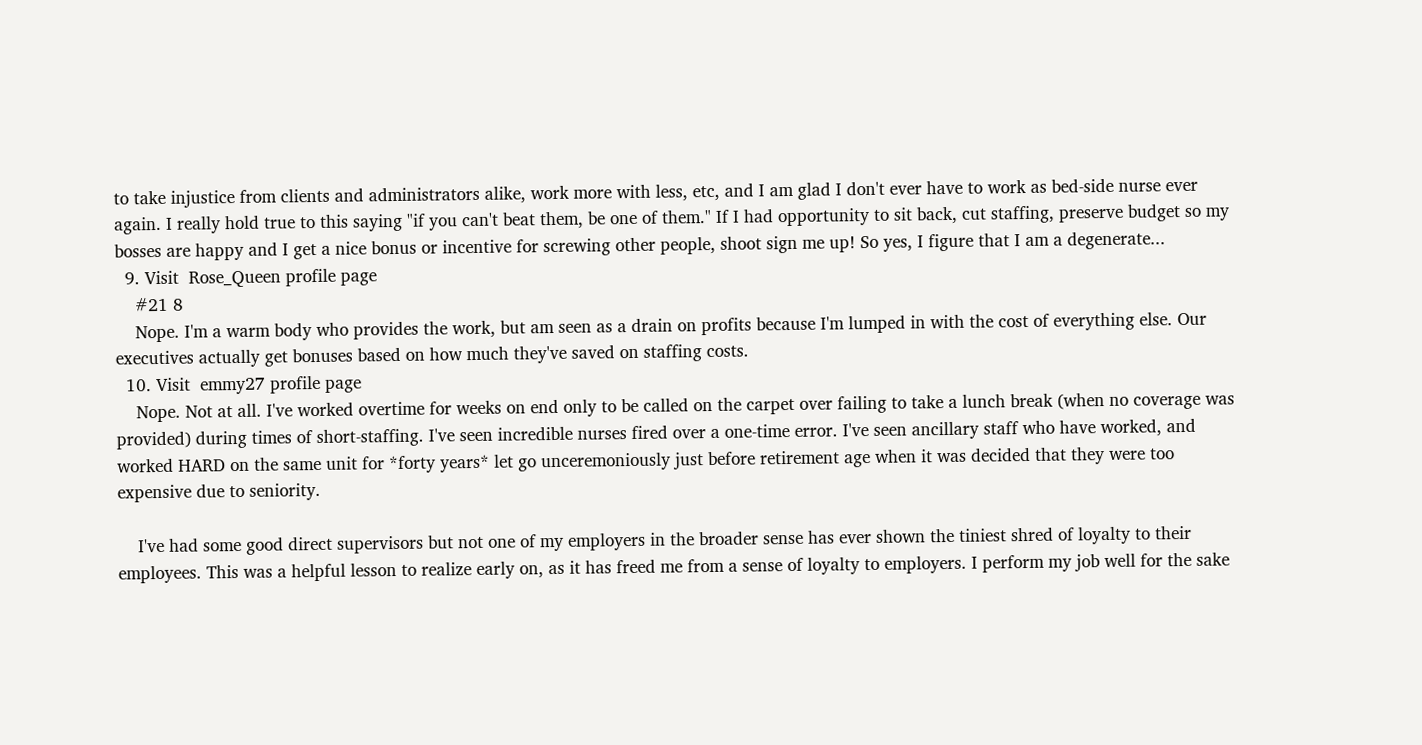to take injustice from clients and administrators alike, work more with less, etc, and I am glad I don't ever have to work as bed-side nurse ever again. I really hold true to this saying "if you can't beat them, be one of them." If I had opportunity to sit back, cut staffing, preserve budget so my bosses are happy and I get a nice bonus or incentive for screwing other people, shoot sign me up! So yes, I figure that I am a degenerate...
  9. Visit  Rose_Queen profile page
    #21 8
    Nope. I'm a warm body who provides the work, but am seen as a drain on profits because I'm lumped in with the cost of everything else. Our executives actually get bonuses based on how much they've saved on staffing costs.
  10. Visit  emmy27 profile page
    Nope. Not at all. I've worked overtime for weeks on end only to be called on the carpet over failing to take a lunch break (when no coverage was provided) during times of short-staffing. I've seen incredible nurses fired over a one-time error. I've seen ancillary staff who have worked, and worked HARD on the same unit for *forty years* let go unceremoniously just before retirement age when it was decided that they were too expensive due to seniority.

    I've had some good direct supervisors but not one of my employers in the broader sense has ever shown the tiniest shred of loyalty to their employees. This was a helpful lesson to realize early on, as it has freed me from a sense of loyalty to employers. I perform my job well for the sake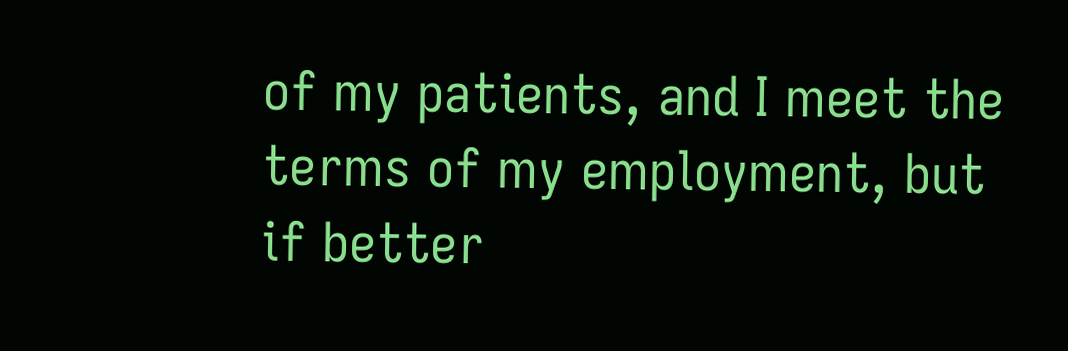of my patients, and I meet the terms of my employment, but if better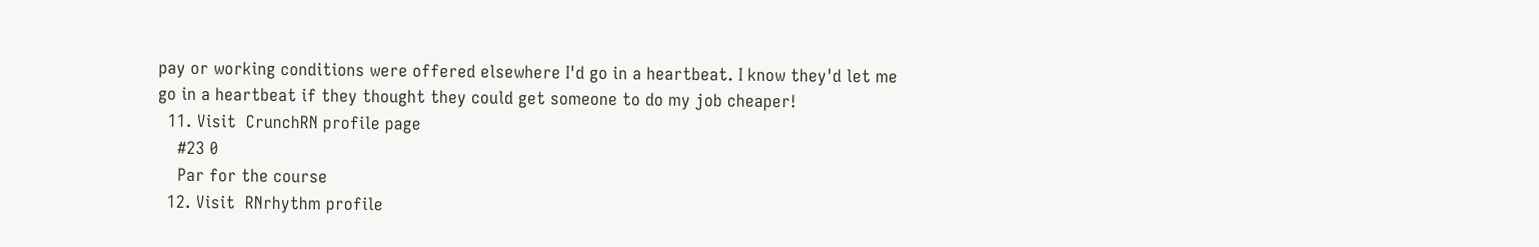pay or working conditions were offered elsewhere I'd go in a heartbeat. I know they'd let me go in a heartbeat if they thought they could get someone to do my job cheaper!
  11. Visit  CrunchRN profile page
    #23 0
    Par for the course
  12. Visit  RNrhythm profile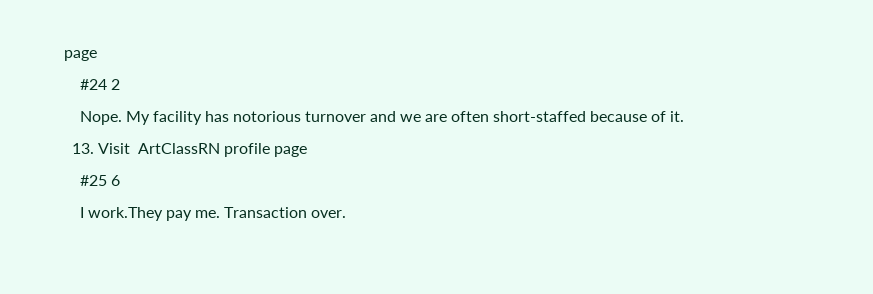page
    #24 2
    Nope. My facility has notorious turnover and we are often short-staffed because of it.
  13. Visit  ArtClassRN profile page
    #25 6
    I work.They pay me. Transaction over.